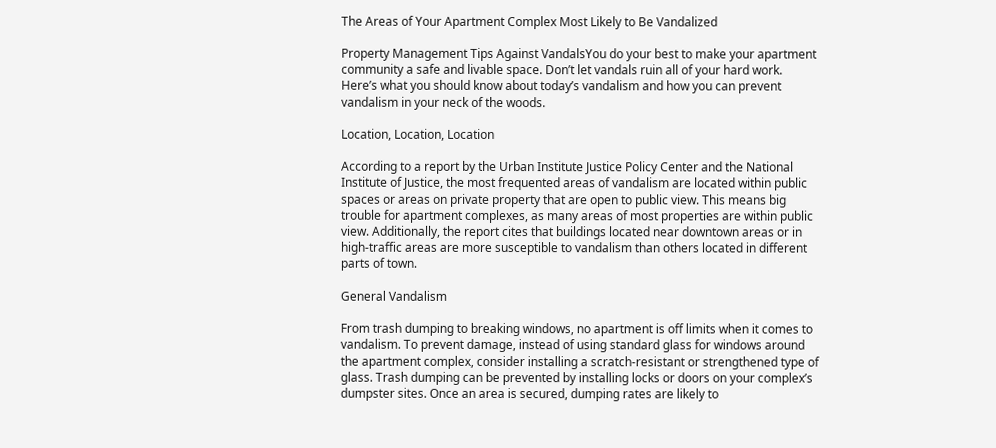The Areas of Your Apartment Complex Most Likely to Be Vandalized

Property Management Tips Against VandalsYou do your best to make your apartment community a safe and livable space. Don’t let vandals ruin all of your hard work. Here’s what you should know about today’s vandalism and how you can prevent vandalism in your neck of the woods.

Location, Location, Location

According to a report by the Urban Institute Justice Policy Center and the National Institute of Justice, the most frequented areas of vandalism are located within public spaces or areas on private property that are open to public view. This means big trouble for apartment complexes, as many areas of most properties are within public view. Additionally, the report cites that buildings located near downtown areas or in high-traffic areas are more susceptible to vandalism than others located in different parts of town.

General Vandalism

From trash dumping to breaking windows, no apartment is off limits when it comes to vandalism. To prevent damage, instead of using standard glass for windows around the apartment complex, consider installing a scratch-resistant or strengthened type of glass. Trash dumping can be prevented by installing locks or doors on your complex’s dumpster sites. Once an area is secured, dumping rates are likely to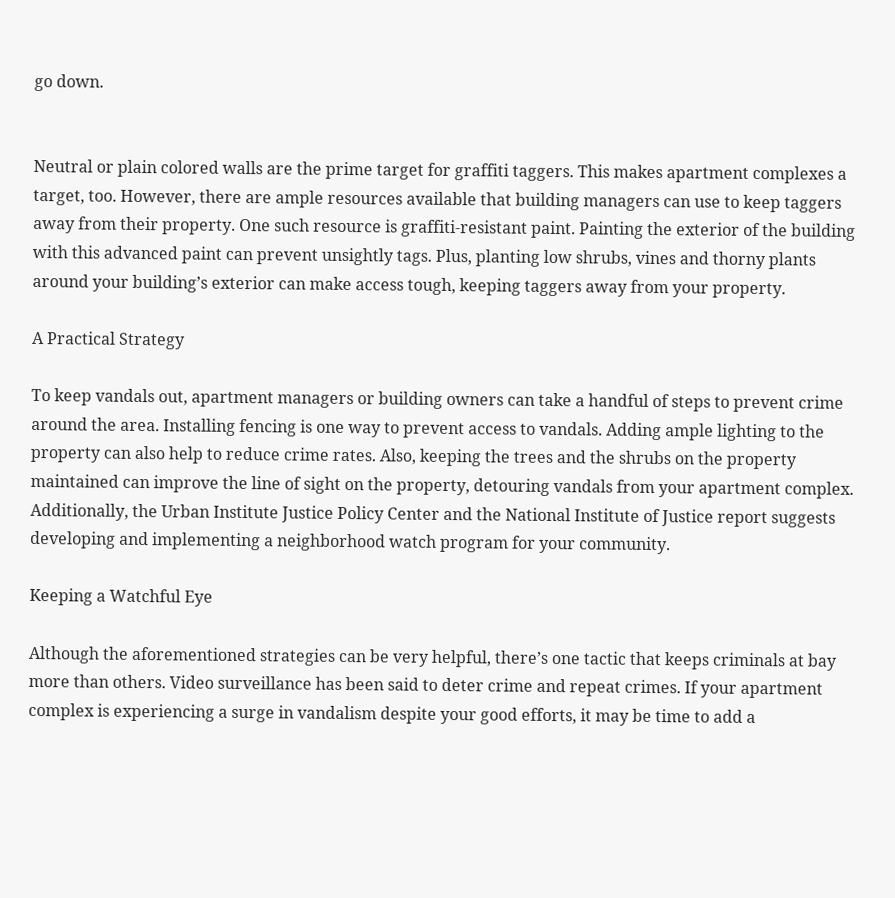go down.


Neutral or plain colored walls are the prime target for graffiti taggers. This makes apartment complexes a target, too. However, there are ample resources available that building managers can use to keep taggers away from their property. One such resource is graffiti-resistant paint. Painting the exterior of the building with this advanced paint can prevent unsightly tags. Plus, planting low shrubs, vines and thorny plants around your building’s exterior can make access tough, keeping taggers away from your property.

A Practical Strategy

To keep vandals out, apartment managers or building owners can take a handful of steps to prevent crime around the area. Installing fencing is one way to prevent access to vandals. Adding ample lighting to the property can also help to reduce crime rates. Also, keeping the trees and the shrubs on the property maintained can improve the line of sight on the property, detouring vandals from your apartment complex. Additionally, the Urban Institute Justice Policy Center and the National Institute of Justice report suggests developing and implementing a neighborhood watch program for your community.

Keeping a Watchful Eye

Although the aforementioned strategies can be very helpful, there’s one tactic that keeps criminals at bay more than others. Video surveillance has been said to deter crime and repeat crimes. If your apartment complex is experiencing a surge in vandalism despite your good efforts, it may be time to add a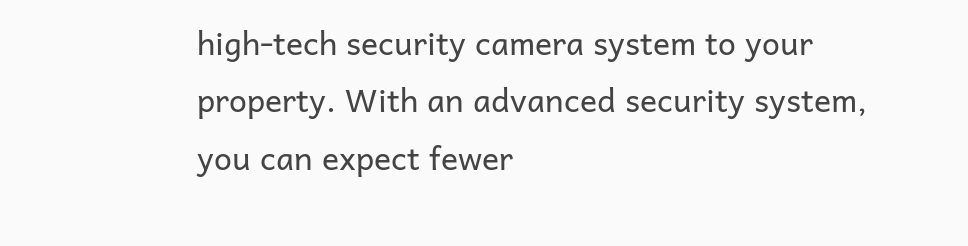high-tech security camera system to your property. With an advanced security system, you can expect fewer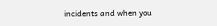incidents and when you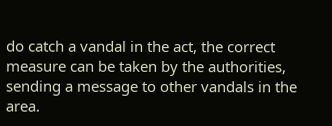do catch a vandal in the act, the correct measure can be taken by the authorities, sending a message to other vandals in the area.